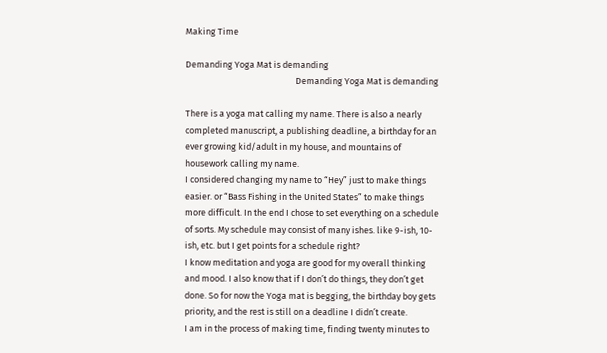Making Time

Demanding Yoga Mat is demanding
                                                       Demanding Yoga Mat is demanding

There is a yoga mat calling my name. There is also a nearly completed manuscript, a publishing deadline, a birthday for an ever growing kid/adult in my house, and mountains of housework calling my name.
I considered changing my name to “Hey” just to make things easier. or “Bass Fishing in the United States” to make things more difficult. In the end I chose to set everything on a schedule of sorts. My schedule may consist of many ishes. like 9-ish, 10-ish, etc. but I get points for a schedule right?
I know meditation and yoga are good for my overall thinking and mood. I also know that if I don’t do things, they don’t get done. So for now the Yoga mat is begging, the birthday boy gets priority, and the rest is still on a deadline I didn’t create.
I am in the process of making time, finding twenty minutes to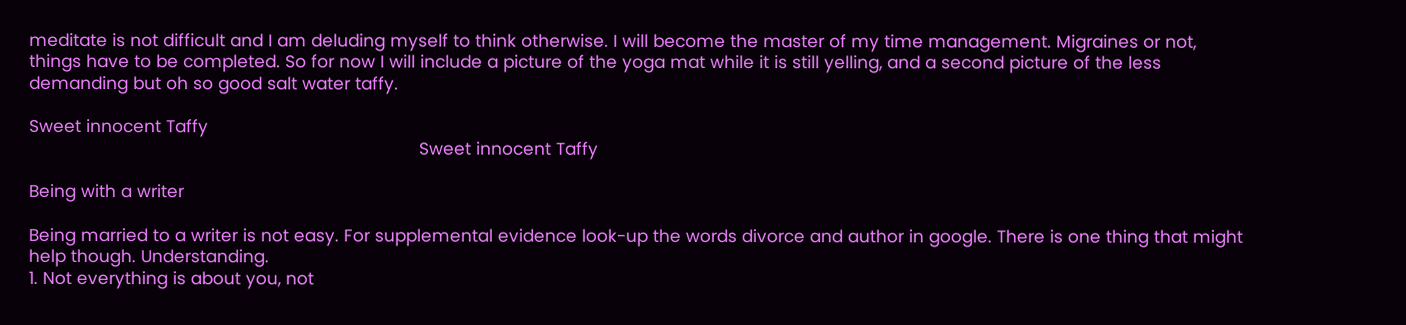meditate is not difficult and I am deluding myself to think otherwise. I will become the master of my time management. Migraines or not, things have to be completed. So for now I will include a picture of the yoga mat while it is still yelling, and a second picture of the less demanding but oh so good salt water taffy.

Sweet innocent Taffy
                                                                              Sweet innocent Taffy

Being with a writer

Being married to a writer is not easy. For supplemental evidence look-up the words divorce and author in google. There is one thing that might help though. Understanding.
1. Not everything is about you, not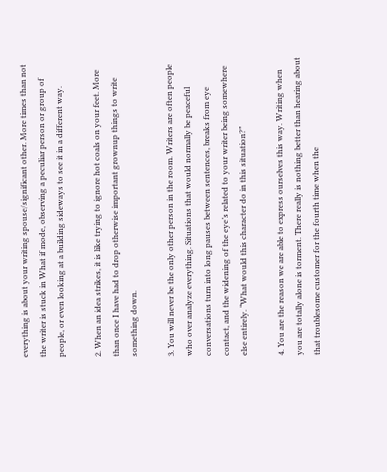everything is about your writing spouse/significant other. More times than not the writer is stuck in What if mode, observing a peculiar person or group of people, or even looking at a building sideways to see it in a different way.

2. When an idea strikes, it is like trying to ignore hot coals on your feet. More than once I have had to drop otherwise important grownup things to write something down.

3. You will never be the only other person in the room. Writers are often people who over analyze everything. Situations that would normally be peaceful conversations turn into long pauses between sentences, breaks from eye contact, and the widening of the eye’s related to your writer being somewhere else entirely. “What would this character do in this situation?”

4. You are the reason we are able to express ourselves this way. Writing when you are totally alone is torment. There really is nothing better than hearing about that troublesome customer for the fourth time when the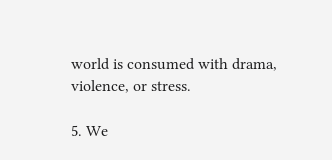world is consumed with drama, violence, or stress.

5. We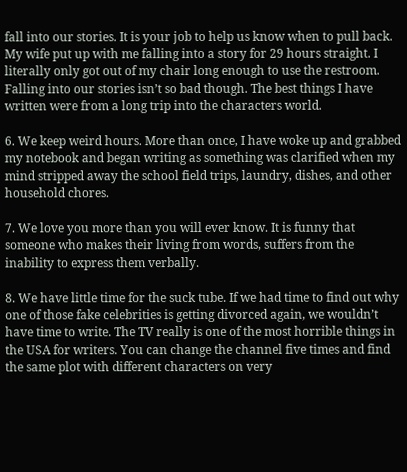fall into our stories. It is your job to help us know when to pull back. My wife put up with me falling into a story for 29 hours straight. I literally only got out of my chair long enough to use the restroom. Falling into our stories isn’t so bad though. The best things I have written were from a long trip into the characters world.

6. We keep weird hours. More than once, I have woke up and grabbed my notebook and began writing as something was clarified when my mind stripped away the school field trips, laundry, dishes, and other household chores.

7. We love you more than you will ever know. It is funny that someone who makes their living from words, suffers from the inability to express them verbally.

8. We have little time for the suck tube. If we had time to find out why one of those fake celebrities is getting divorced again, we wouldn’t have time to write. The TV really is one of the most horrible things in the USA for writers. You can change the channel five times and find the same plot with different characters on very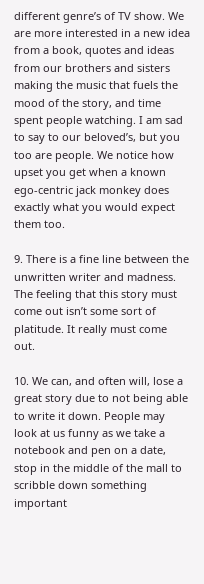different genre’s of TV show. We are more interested in a new idea from a book, quotes and ideas from our brothers and sisters making the music that fuels the mood of the story, and time spent people watching. I am sad to say to our beloved’s, but you too are people. We notice how upset you get when a known ego-centric jack monkey does exactly what you would expect them too.

9. There is a fine line between the unwritten writer and madness. The feeling that this story must come out isn’t some sort of platitude. It really must come out.

10. We can, and often will, lose a great story due to not being able to write it down. People may look at us funny as we take a notebook and pen on a date, stop in the middle of the mall to scribble down something important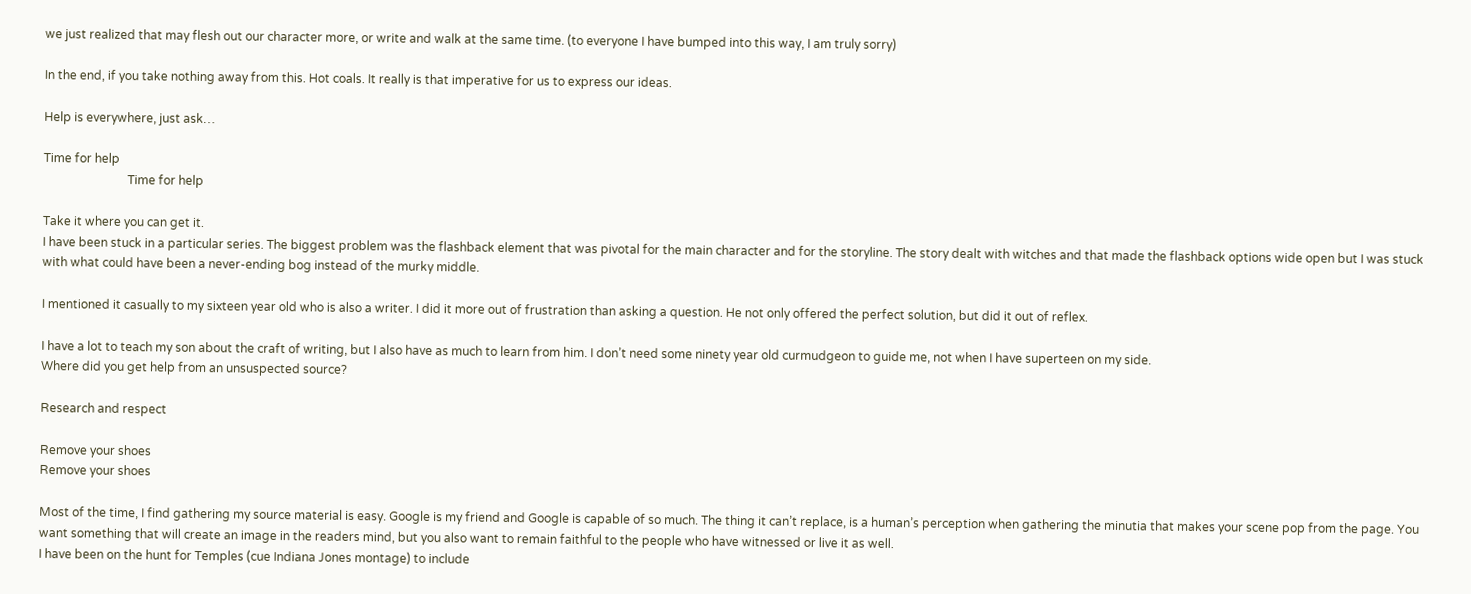we just realized that may flesh out our character more, or write and walk at the same time. (to everyone I have bumped into this way, I am truly sorry)

In the end, if you take nothing away from this. Hot coals. It really is that imperative for us to express our ideas.

Help is everywhere, just ask…

Time for help
                            Time for help

Take it where you can get it.
I have been stuck in a particular series. The biggest problem was the flashback element that was pivotal for the main character and for the storyline. The story dealt with witches and that made the flashback options wide open but I was stuck with what could have been a never-ending bog instead of the murky middle.

I mentioned it casually to my sixteen year old who is also a writer. I did it more out of frustration than asking a question. He not only offered the perfect solution, but did it out of reflex.

I have a lot to teach my son about the craft of writing, but I also have as much to learn from him. I don’t need some ninety year old curmudgeon to guide me, not when I have superteen on my side.
Where did you get help from an unsuspected source?

Research and respect

Remove your shoes
Remove your shoes

Most of the time, I find gathering my source material is easy. Google is my friend and Google is capable of so much. The thing it can’t replace, is a human’s perception when gathering the minutia that makes your scene pop from the page. You want something that will create an image in the readers mind, but you also want to remain faithful to the people who have witnessed or live it as well.
I have been on the hunt for Temples (cue Indiana Jones montage) to include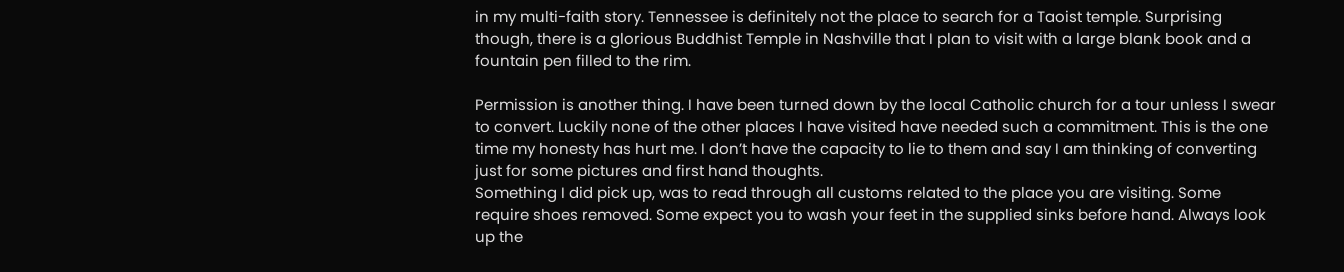in my multi-faith story. Tennessee is definitely not the place to search for a Taoist temple. Surprising though, there is a glorious Buddhist Temple in Nashville that I plan to visit with a large blank book and a fountain pen filled to the rim.

Permission is another thing. I have been turned down by the local Catholic church for a tour unless I swear to convert. Luckily none of the other places I have visited have needed such a commitment. This is the one time my honesty has hurt me. I don’t have the capacity to lie to them and say I am thinking of converting just for some pictures and first hand thoughts.
Something I did pick up, was to read through all customs related to the place you are visiting. Some require shoes removed. Some expect you to wash your feet in the supplied sinks before hand. Always look up the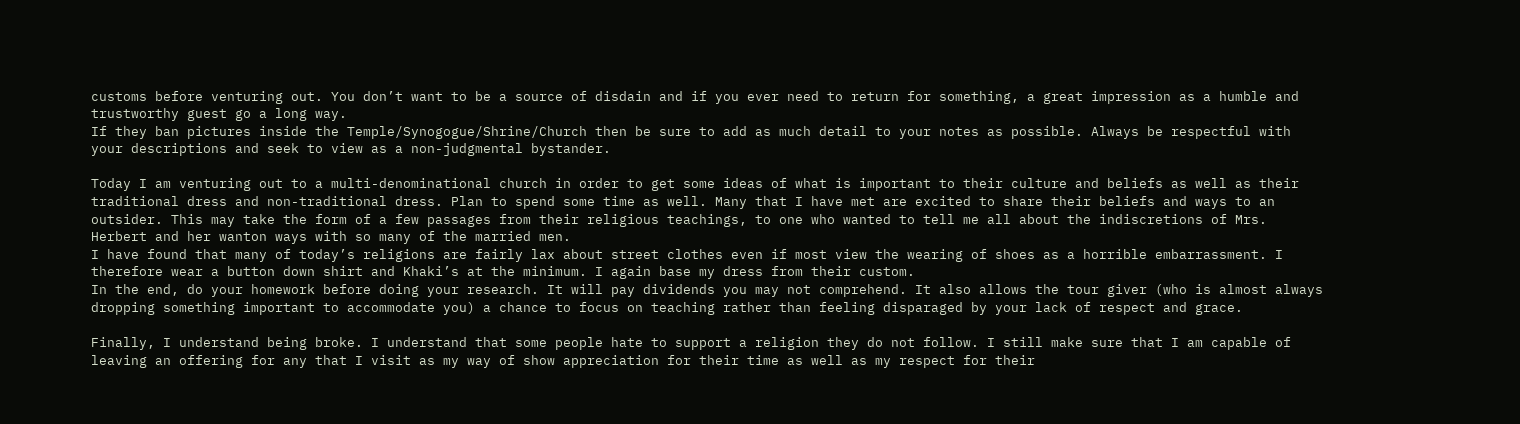customs before venturing out. You don’t want to be a source of disdain and if you ever need to return for something, a great impression as a humble and trustworthy guest go a long way.
If they ban pictures inside the Temple/Synogogue/Shrine/Church then be sure to add as much detail to your notes as possible. Always be respectful with your descriptions and seek to view as a non-judgmental bystander.

Today I am venturing out to a multi-denominational church in order to get some ideas of what is important to their culture and beliefs as well as their traditional dress and non-traditional dress. Plan to spend some time as well. Many that I have met are excited to share their beliefs and ways to an outsider. This may take the form of a few passages from their religious teachings, to one who wanted to tell me all about the indiscretions of Mrs. Herbert and her wanton ways with so many of the married men.
I have found that many of today’s religions are fairly lax about street clothes even if most view the wearing of shoes as a horrible embarrassment. I therefore wear a button down shirt and Khaki’s at the minimum. I again base my dress from their custom.
In the end, do your homework before doing your research. It will pay dividends you may not comprehend. It also allows the tour giver (who is almost always dropping something important to accommodate you) a chance to focus on teaching rather than feeling disparaged by your lack of respect and grace.

Finally, I understand being broke. I understand that some people hate to support a religion they do not follow. I still make sure that I am capable of leaving an offering for any that I visit as my way of show appreciation for their time as well as my respect for their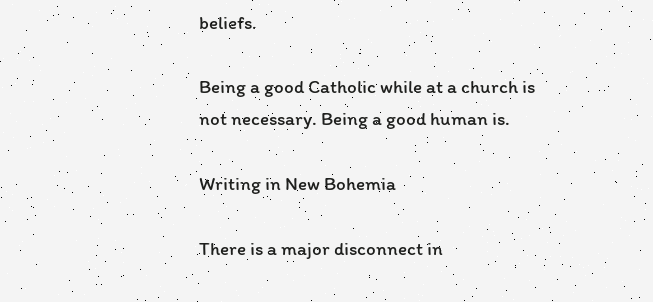beliefs.

Being a good Catholic while at a church is not necessary. Being a good human is.

Writing in New Bohemia

There is a major disconnect in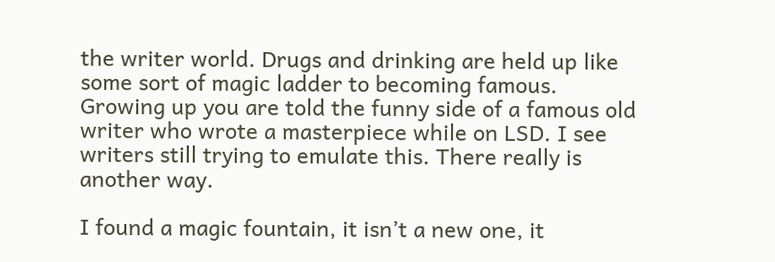the writer world. Drugs and drinking are held up like some sort of magic ladder to becoming famous. Growing up you are told the funny side of a famous old writer who wrote a masterpiece while on LSD. I see writers still trying to emulate this. There really is another way.

I found a magic fountain, it isn’t a new one, it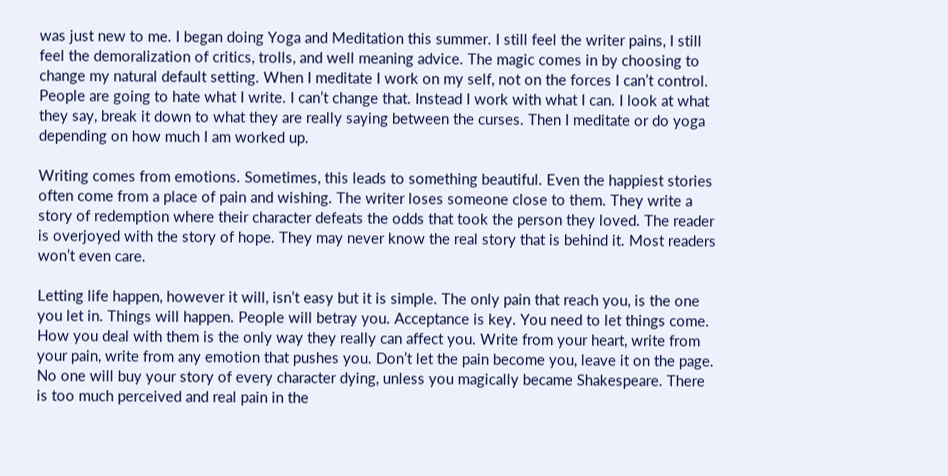was just new to me. I began doing Yoga and Meditation this summer. I still feel the writer pains, I still feel the demoralization of critics, trolls, and well meaning advice. The magic comes in by choosing to change my natural default setting. When I meditate I work on my self, not on the forces I can’t control. People are going to hate what I write. I can’t change that. Instead I work with what I can. I look at what they say, break it down to what they are really saying between the curses. Then I meditate or do yoga depending on how much I am worked up.

Writing comes from emotions. Sometimes, this leads to something beautiful. Even the happiest stories often come from a place of pain and wishing. The writer loses someone close to them. They write a story of redemption where their character defeats the odds that took the person they loved. The reader is overjoyed with the story of hope. They may never know the real story that is behind it. Most readers won’t even care.

Letting life happen, however it will, isn’t easy but it is simple. The only pain that reach you, is the one you let in. Things will happen. People will betray you. Acceptance is key. You need to let things come. How you deal with them is the only way they really can affect you. Write from your heart, write from your pain, write from any emotion that pushes you. Don’t let the pain become you, leave it on the page. No one will buy your story of every character dying, unless you magically became Shakespeare. There is too much perceived and real pain in the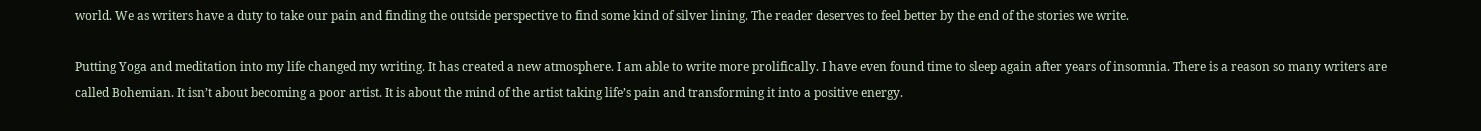world. We as writers have a duty to take our pain and finding the outside perspective to find some kind of silver lining. The reader deserves to feel better by the end of the stories we write.

Putting Yoga and meditation into my life changed my writing. It has created a new atmosphere. I am able to write more prolifically. I have even found time to sleep again after years of insomnia. There is a reason so many writers are called Bohemian. It isn’t about becoming a poor artist. It is about the mind of the artist taking life’s pain and transforming it into a positive energy.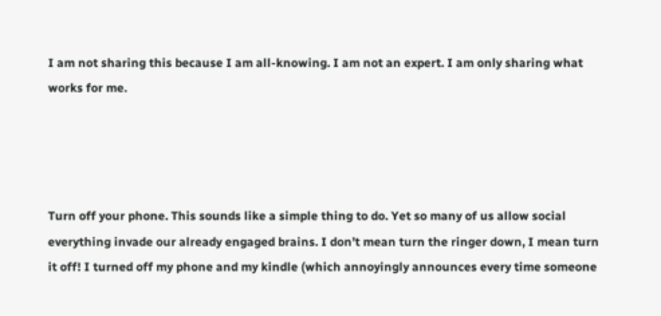I am not sharing this because I am all-knowing. I am not an expert. I am only sharing what works for me.




Turn off your phone. This sounds like a simple thing to do. Yet so many of us allow social everything invade our already engaged brains. I don’t mean turn the ringer down, I mean turn it off! I turned off my phone and my kindle (which annoyingly announces every time someone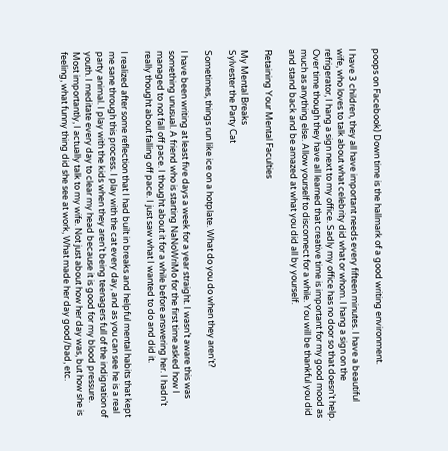poops on Facebook) Down time is the hallmark of a good writing environment.

I have 3 children, they all have important needs every fifteen minutes. I have a beautiful wife, who loves to talk about what celebrity did what or whom. I hang a sign on the refrigerator, I hang a sign next to my office. Sadly my office has no door so that doesn’t help. Over time though they have all learned that creative time is important for my good mood as much as anything else. Allow yourself to disconnect for a while. You will be thankful you did and stand back and be amazed at what you did all by yourself.

Retaining Your Mental Faculties

My Mental Breaks
Sylvester the Party Cat

Sometimes, things run like ice on a hotplate. What do you do when they aren’t?

I have been writing at least five days a week for a year straight. I wasn’t aware this was something unusual. A friend who is starting NaNoWriMo for the first time asked how I managed to not fall off pace. I thought about it for a while before answering her. I hadn’t really thought about falling off pace. I just saw what I wanted to do and did it.

I realized after some reflection that I had built in breaks and helpful mental habits that kept me sane through this process. I play with the cat every day, and as you can see he is a real party animal. I play with the kids when they aren’t being teenagers full of the indignation of youth. I meditate every day to clear my head because it is good for my blood pressure. Most importantly, I actually talk to my wife. Not just about how her day was, but how she is feeling, what funny thing did she see at work, What made her day good/bad, etc.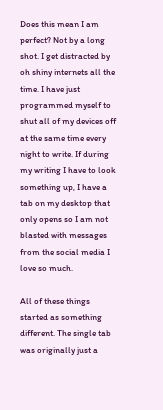Does this mean I am perfect? Not by a long shot. I get distracted by oh shiny internets all the time. I have just programmed myself to shut all of my devices off at the same time every night to write. If during my writing I have to look something up, I have a tab on my desktop that only opens so I am not blasted with messages from the social media I love so much.

All of these things started as something different. The single tab was originally just a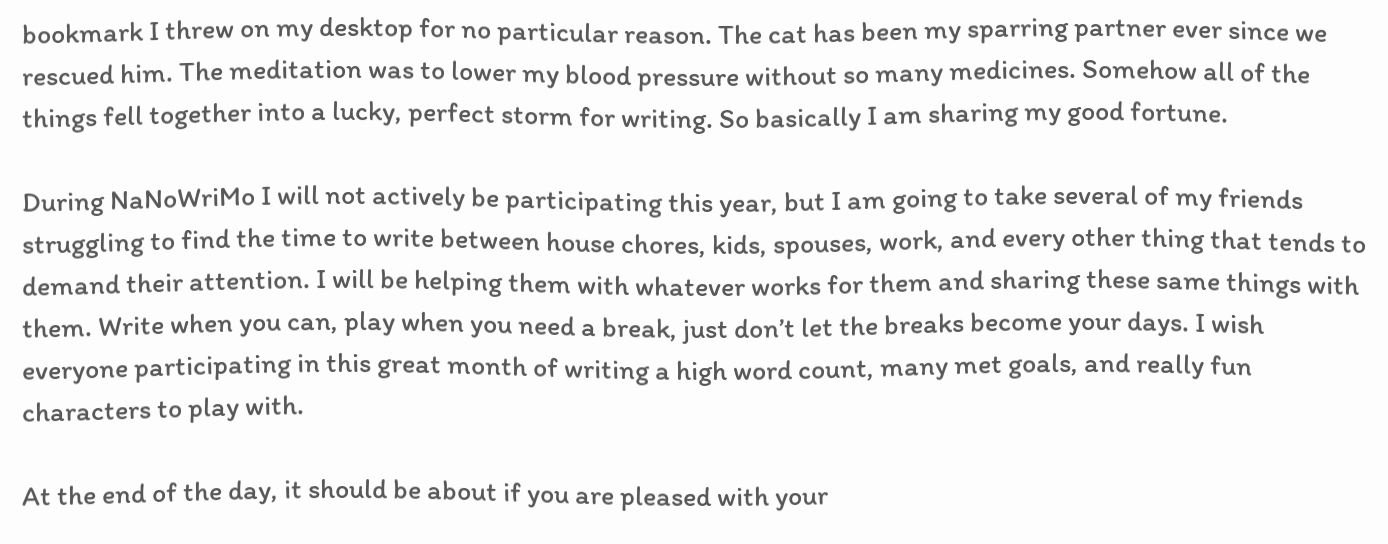bookmark I threw on my desktop for no particular reason. The cat has been my sparring partner ever since we rescued him. The meditation was to lower my blood pressure without so many medicines. Somehow all of the things fell together into a lucky, perfect storm for writing. So basically I am sharing my good fortune.

During NaNoWriMo I will not actively be participating this year, but I am going to take several of my friends struggling to find the time to write between house chores, kids, spouses, work, and every other thing that tends to demand their attention. I will be helping them with whatever works for them and sharing these same things with them. Write when you can, play when you need a break, just don’t let the breaks become your days. I wish everyone participating in this great month of writing a high word count, many met goals, and really fun characters to play with.

At the end of the day, it should be about if you are pleased with your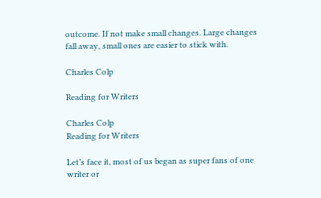outcome. If not make small changes. Large changes fall away, small ones are easier to stick with.

Charles Colp

Reading for Writers

Charles Colp
Reading for Writers

Let’s face it, most of us began as super fans of one writer or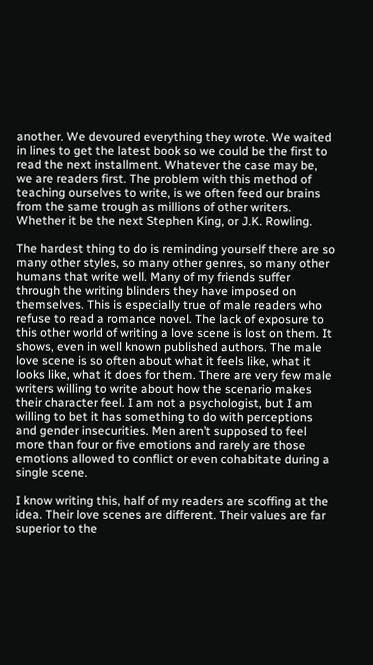another. We devoured everything they wrote. We waited in lines to get the latest book so we could be the first to read the next installment. Whatever the case may be, we are readers first. The problem with this method of teaching ourselves to write, is we often feed our brains from the same trough as millions of other writers. Whether it be the next Stephen King, or J.K. Rowling.

The hardest thing to do is reminding yourself there are so many other styles, so many other genres, so many other humans that write well. Many of my friends suffer through the writing blinders they have imposed on themselves. This is especially true of male readers who refuse to read a romance novel. The lack of exposure to this other world of writing a love scene is lost on them. It shows, even in well known published authors. The male love scene is so often about what it feels like, what it looks like, what it does for them. There are very few male writers willing to write about how the scenario makes their character feel. I am not a psychologist, but I am willing to bet it has something to do with perceptions and gender insecurities. Men aren’t supposed to feel more than four or five emotions and rarely are those emotions allowed to conflict or even cohabitate during a single scene.

I know writing this, half of my readers are scoffing at the idea. Their love scenes are different. Their values are far superior to the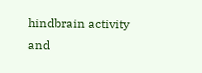hindbrain activity and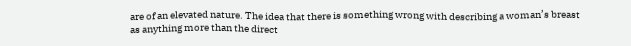are of an elevated nature. The idea that there is something wrong with describing a woman’s breast as anything more than the direct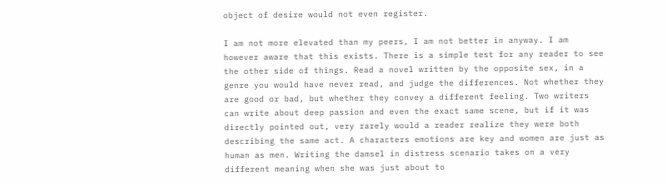object of desire would not even register.

I am not more elevated than my peers, I am not better in anyway. I am however aware that this exists. There is a simple test for any reader to see the other side of things. Read a novel written by the opposite sex, in a genre you would have never read, and judge the differences. Not whether they are good or bad, but whether they convey a different feeling. Two writers can write about deep passion and even the exact same scene, but if it was directly pointed out, very rarely would a reader realize they were both describing the same act. A characters emotions are key and women are just as human as men. Writing the damsel in distress scenario takes on a very different meaning when she was just about to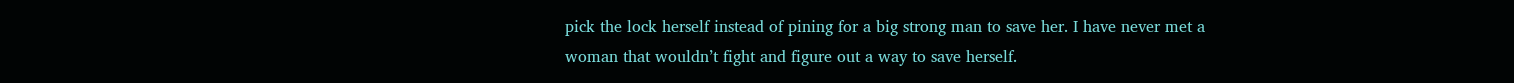pick the lock herself instead of pining for a big strong man to save her. I have never met a woman that wouldn’t fight and figure out a way to save herself.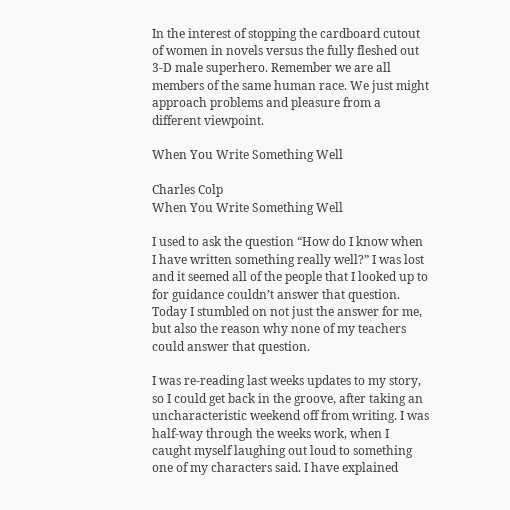In the interest of stopping the cardboard cutout of women in novels versus the fully fleshed out 3-D male superhero. Remember we are all members of the same human race. We just might approach problems and pleasure from a different viewpoint.

When You Write Something Well

Charles Colp
When You Write Something Well

I used to ask the question “How do I know when I have written something really well?” I was lost and it seemed all of the people that I looked up to for guidance couldn’t answer that question. Today I stumbled on not just the answer for me, but also the reason why none of my teachers could answer that question.

I was re-reading last weeks updates to my story, so I could get back in the groove, after taking an uncharacteristic weekend off from writing. I was half-way through the weeks work, when I caught myself laughing out loud to something one of my characters said. I have explained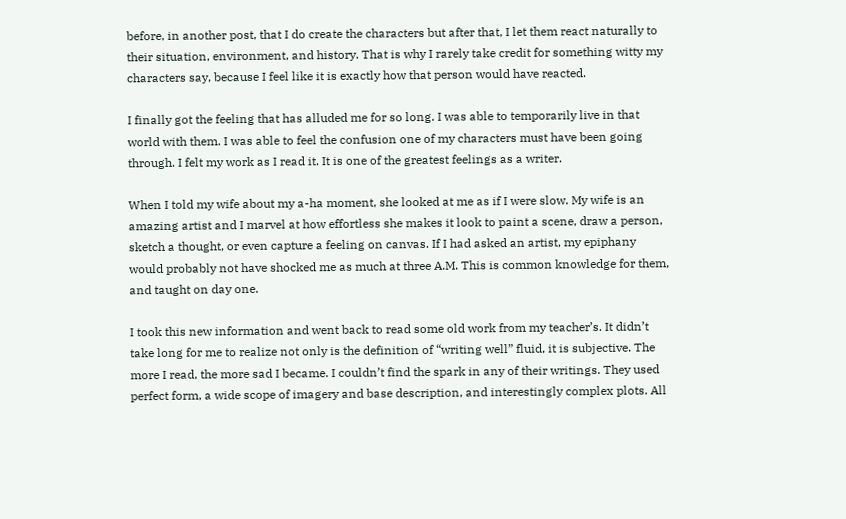before, in another post, that I do create the characters but after that, I let them react naturally to their situation, environment, and history. That is why I rarely take credit for something witty my characters say, because I feel like it is exactly how that person would have reacted.

I finally got the feeling that has alluded me for so long. I was able to temporarily live in that world with them. I was able to feel the confusion one of my characters must have been going through. I felt my work as I read it. It is one of the greatest feelings as a writer.

When I told my wife about my a-ha moment, she looked at me as if I were slow. My wife is an amazing artist and I marvel at how effortless she makes it look to paint a scene, draw a person, sketch a thought, or even capture a feeling on canvas. If I had asked an artist, my epiphany would probably not have shocked me as much at three A.M. This is common knowledge for them, and taught on day one.

I took this new information and went back to read some old work from my teacher’s. It didn’t take long for me to realize not only is the definition of “writing well” fluid, it is subjective. The more I read, the more sad I became. I couldn’t find the spark in any of their writings. They used perfect form, a wide scope of imagery and base description, and interestingly complex plots. All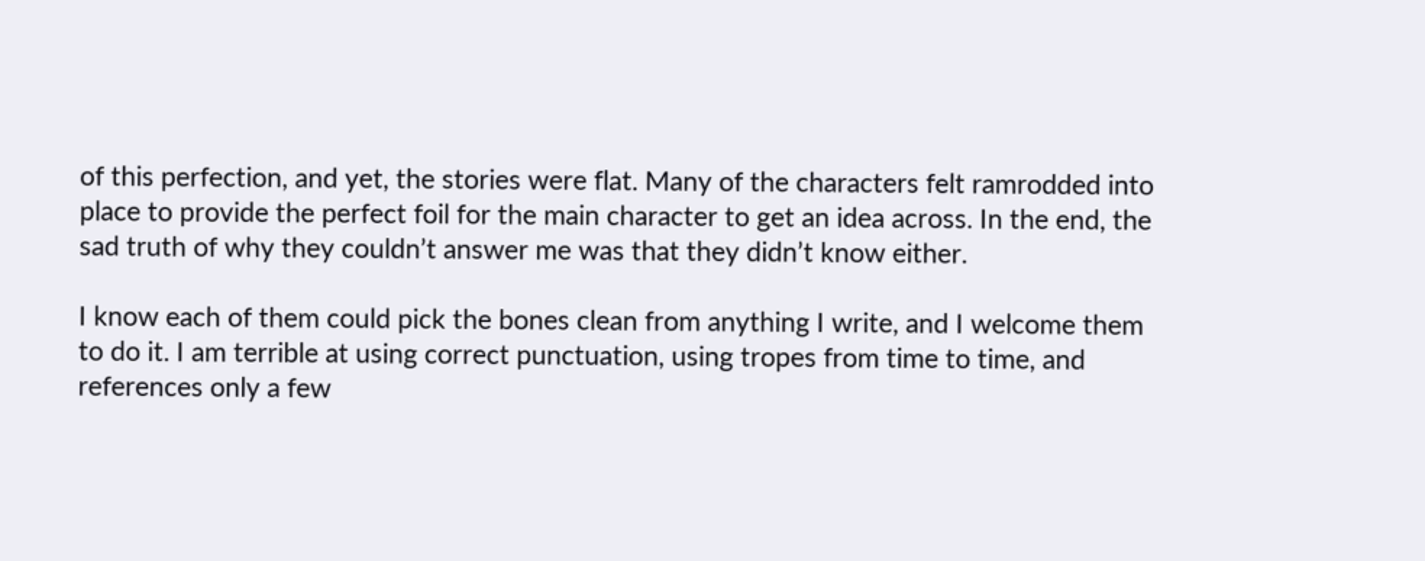of this perfection, and yet, the stories were flat. Many of the characters felt ramrodded into place to provide the perfect foil for the main character to get an idea across. In the end, the sad truth of why they couldn’t answer me was that they didn’t know either.

I know each of them could pick the bones clean from anything I write, and I welcome them to do it. I am terrible at using correct punctuation, using tropes from time to time, and references only a few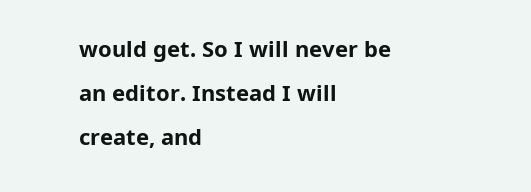would get. So I will never be an editor. Instead I will create, and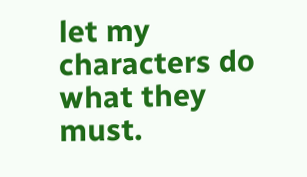let my characters do what they must.